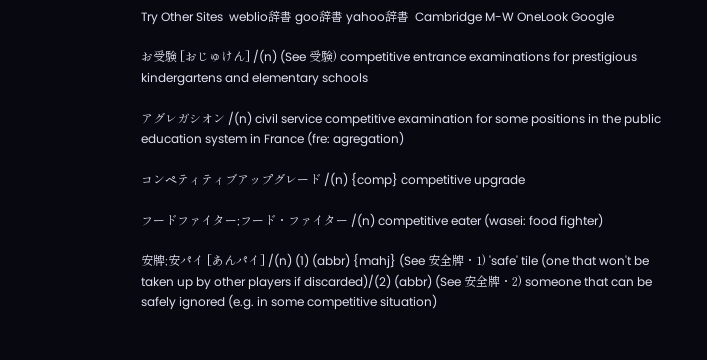Try Other Sites  weblio辞書 goo辞書 yahoo辞書  Cambridge M-W OneLook Google

お受験 [おじゅけん] /(n) (See 受験) competitive entrance examinations for prestigious kindergartens and elementary schools

アグレガシオン /(n) civil service competitive examination for some positions in the public education system in France (fre: agregation)

コンペティティブアップグレード /(n) {comp} competitive upgrade

フードファイター;フード・ファイター /(n) competitive eater (wasei: food fighter)

安牌;安パイ [あんパイ] /(n) (1) (abbr) {mahj} (See 安全牌・1) 'safe' tile (one that won't be taken up by other players if discarded)/(2) (abbr) (See 安全牌・2) someone that can be safely ignored (e.g. in some competitive situation)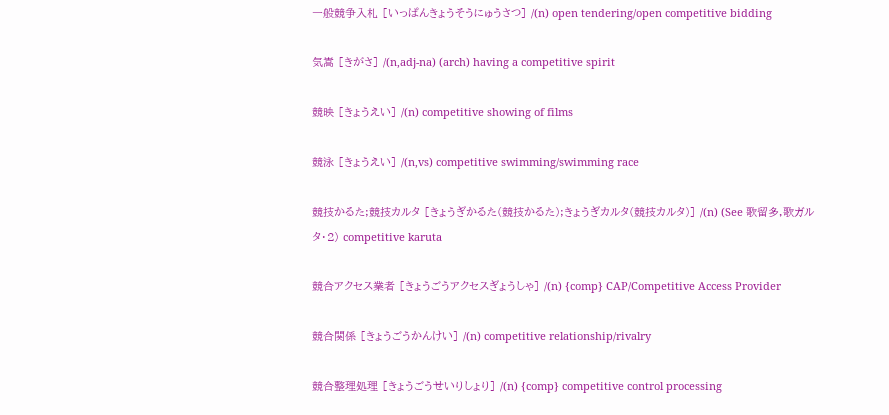一般競争入札 [いっぱんきょうそうにゅうさつ] /(n) open tendering/open competitive bidding

気嵩 [きがさ] /(n,adj-na) (arch) having a competitive spirit

競映 [きょうえい] /(n) competitive showing of films

競泳 [きょうえい] /(n,vs) competitive swimming/swimming race

競技かるた;競技カルタ [きょうぎかるた(競技かるた);きょうぎカルタ(競技カルタ)] /(n) (See 歌留多,歌ガルタ・2) competitive karuta

競合アクセス業者 [きょうごうアクセスぎょうしゃ] /(n) {comp} CAP/Competitive Access Provider

競合関係 [きょうごうかんけい] /(n) competitive relationship/rivalry

競合整理処理 [きょうごうせいりしょり] /(n) {comp} competitive control processing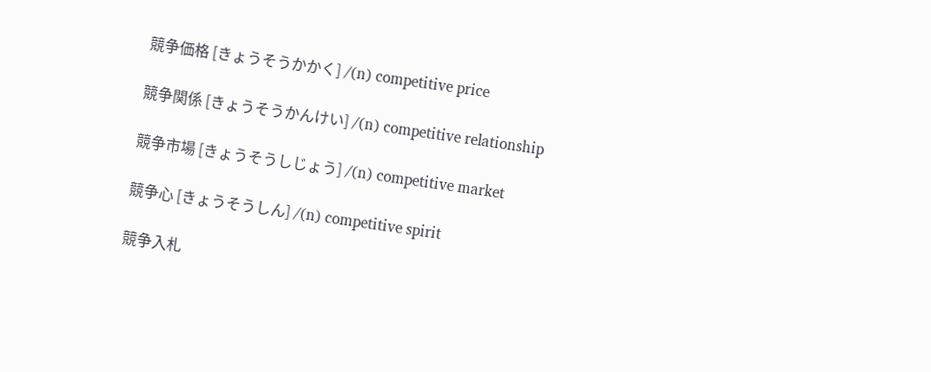競争価格 [きょうそうかかく] /(n) competitive price

競争関係 [きょうそうかんけい] /(n) competitive relationship

競争市場 [きょうそうしじょう] /(n) competitive market

競争心 [きょうそうしん] /(n) competitive spirit

競争入札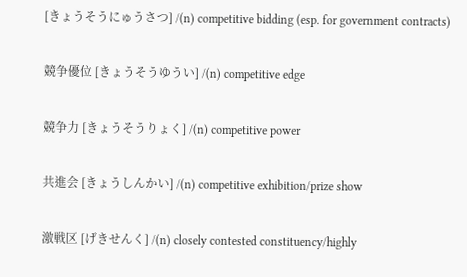[きょうそうにゅうさつ] /(n) competitive bidding (esp. for government contracts)

競争優位 [きょうそうゆうい] /(n) competitive edge

競争力 [きょうそうりょく] /(n) competitive power

共進会 [きょうしんかい] /(n) competitive exhibition/prize show

激戦区 [げきせんく] /(n) closely contested constituency/highly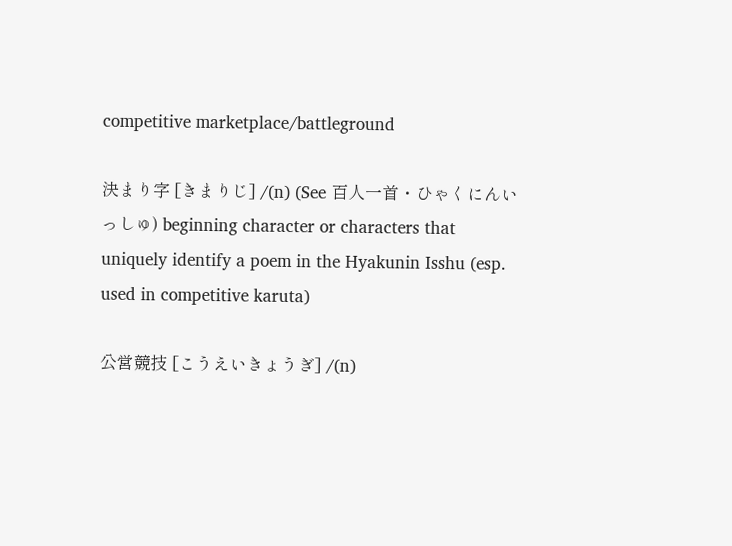competitive marketplace/battleground

決まり字 [きまりじ] /(n) (See 百人一首・ひゃくにんいっしゅ) beginning character or characters that uniquely identify a poem in the Hyakunin Isshu (esp. used in competitive karuta)

公営競技 [こうえいきょうぎ] /(n)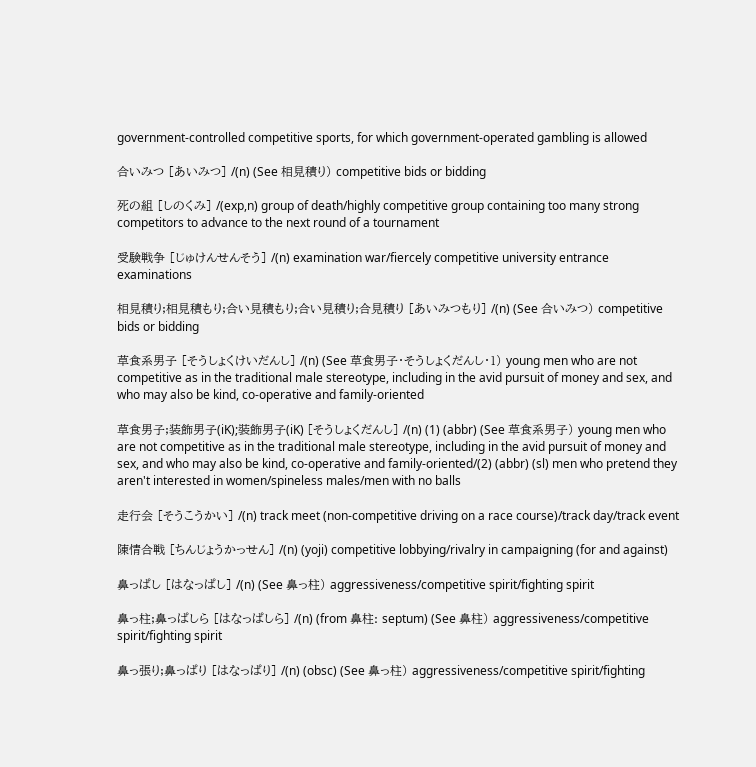government-controlled competitive sports, for which government-operated gambling is allowed

合いみつ [あいみつ] /(n) (See 相見積り) competitive bids or bidding

死の組 [しのくみ] /(exp,n) group of death/highly competitive group containing too many strong competitors to advance to the next round of a tournament

受験戦争 [じゅけんせんそう] /(n) examination war/fiercely competitive university entrance examinations

相見積り;相見積もり;合い見積もり;合い見積り;合見積り [あいみつもり] /(n) (See 合いみつ) competitive bids or bidding

草食系男子 [そうしょくけいだんし] /(n) (See 草食男子・そうしょくだんし・1) young men who are not competitive as in the traditional male stereotype, including in the avid pursuit of money and sex, and who may also be kind, co-operative and family-oriented

草食男子;装飾男子(iK);裝飾男子(iK) [そうしょくだんし] /(n) (1) (abbr) (See 草食系男子) young men who are not competitive as in the traditional male stereotype, including in the avid pursuit of money and sex, and who may also be kind, co-operative and family-oriented/(2) (abbr) (sl) men who pretend they aren't interested in women/spineless males/men with no balls

走行会 [そうこうかい] /(n) track meet (non-competitive driving on a race course)/track day/track event

陳情合戦 [ちんじょうかっせん] /(n) (yoji) competitive lobbying/rivalry in campaigning (for and against)

鼻っぱし [はなっぱし] /(n) (See 鼻っ柱) aggressiveness/competitive spirit/fighting spirit

鼻っ柱;鼻っぱしら [はなっぱしら] /(n) (from 鼻柱: septum) (See 鼻柱) aggressiveness/competitive spirit/fighting spirit

鼻っ張り;鼻っぱり [はなっぱり] /(n) (obsc) (See 鼻っ柱) aggressiveness/competitive spirit/fighting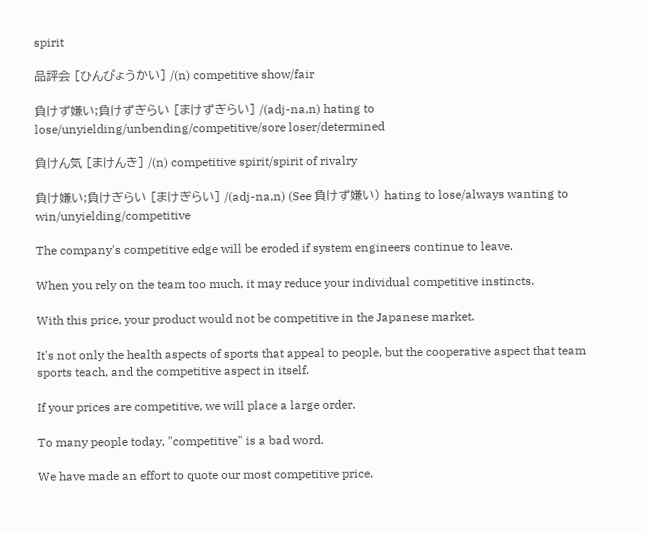spirit

品評会 [ひんぴょうかい] /(n) competitive show/fair

負けず嫌い;負けずぎらい [まけずぎらい] /(adj-na,n) hating to lose/unyielding/unbending/competitive/sore loser/determined

負けん気 [まけんき] /(n) competitive spirit/spirit of rivalry

負け嫌い;負けぎらい [まけぎらい] /(adj-na,n) (See 負けず嫌い) hating to lose/always wanting to win/unyielding/competitive

The company's competitive edge will be eroded if system engineers continue to leave.

When you rely on the team too much, it may reduce your individual competitive instincts.

With this price, your product would not be competitive in the Japanese market.

It's not only the health aspects of sports that appeal to people, but the cooperative aspect that team sports teach, and the competitive aspect in itself.

If your prices are competitive, we will place a large order.

To many people today, "competitive" is a bad word.

We have made an effort to quote our most competitive price.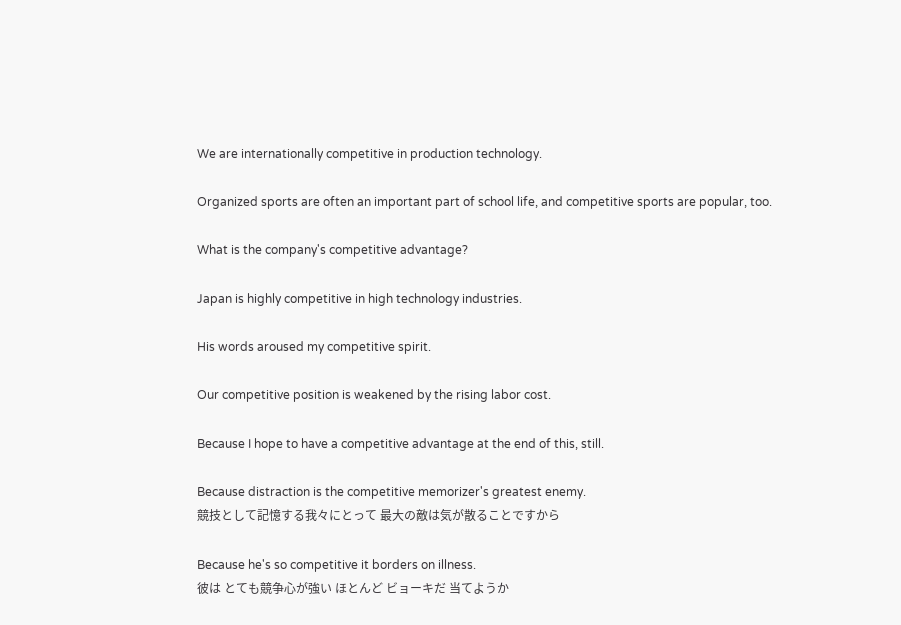We are internationally competitive in production technology.

Organized sports are often an important part of school life, and competitive sports are popular, too.

What is the company's competitive advantage?

Japan is highly competitive in high technology industries.

His words aroused my competitive spirit.

Our competitive position is weakened by the rising labor cost.

Because I hope to have a competitive advantage at the end of this, still.

Because distraction is the competitive memorizer's greatest enemy.
競技として記憶する我々にとって 最大の敵は気が散ることですから

Because he's so competitive it borders on illness.
彼は とても競争心が強い ほとんど ビョーキだ 当てようか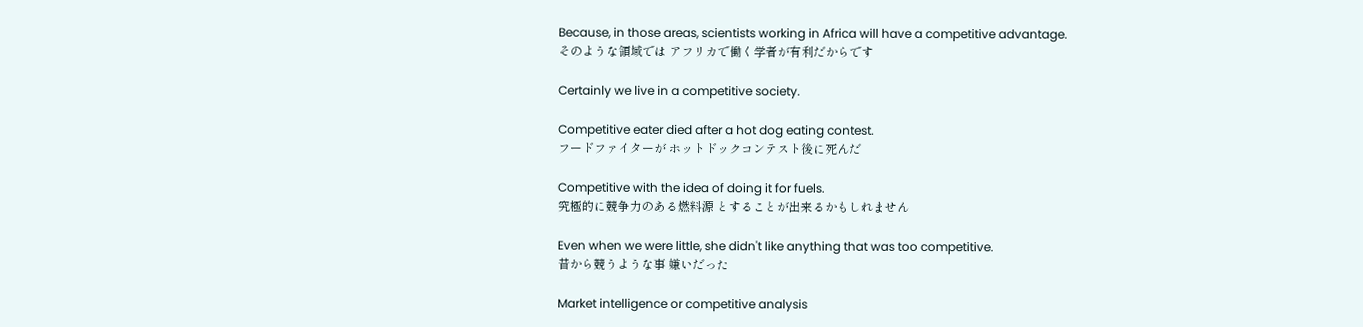Because, in those areas, scientists working in Africa will have a competitive advantage.
そのような領域では アフリカで働く学者が有利だからです

Certainly we live in a competitive society.

Competitive eater died after a hot dog eating contest.
フードファイターが ホットドックコンテスト後に死んだ

Competitive with the idea of doing it for fuels.
究極的に競争力のある燃料源 とすることが出来るかもしれません

Even when we were little, she didn't like anything that was too competitive.
昔から競うような事 嫌いだった

Market intelligence or competitive analysis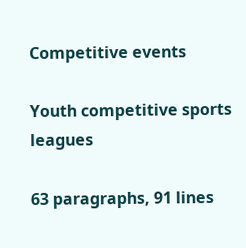Competitive events

Youth competitive sports leagues

63 paragraphs, 91 lines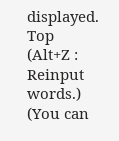displayed.    Top
(Alt+Z : Reinput words.)
(You can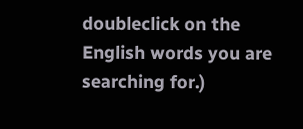doubleclick on the English words you are searching for.)